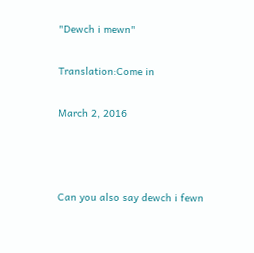"Dewch i mewn"

Translation:Come in

March 2, 2016



Can you also say dewch i fewn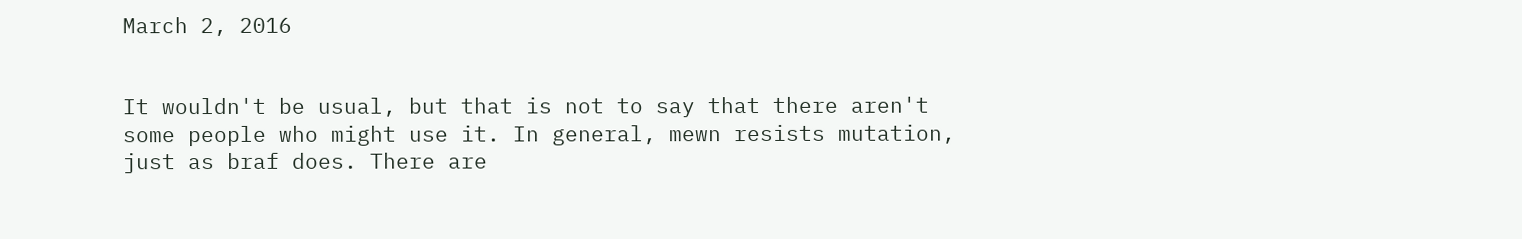March 2, 2016


It wouldn't be usual, but that is not to say that there aren't some people who might use it. In general, mewn resists mutation, just as braf does. There are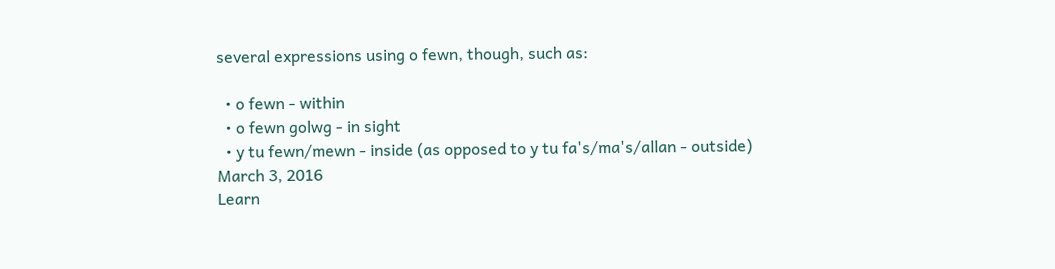several expressions using o fewn, though, such as:

  • o fewn - within
  • o fewn golwg - in sight
  • y tu fewn/mewn - inside (as opposed to y tu fa's/ma's/allan - outside)
March 3, 2016
Learn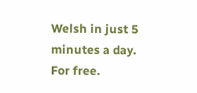Welsh in just 5 minutes a day. For free.